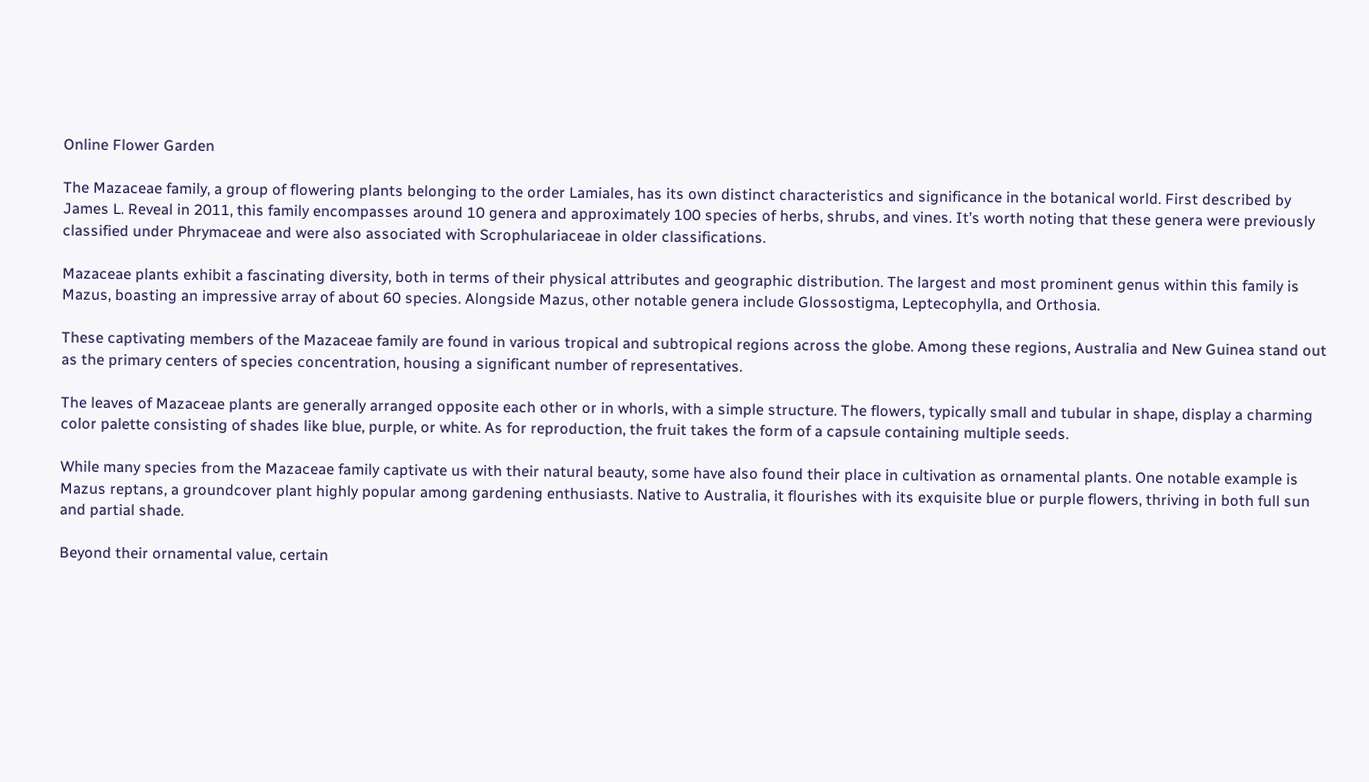Online Flower Garden

The Mazaceae family, a group of flowering plants belonging to the order Lamiales, has its own distinct characteristics and significance in the botanical world. First described by James L. Reveal in 2011, this family encompasses around 10 genera and approximately 100 species of herbs, shrubs, and vines. It’s worth noting that these genera were previously classified under Phrymaceae and were also associated with Scrophulariaceae in older classifications.

Mazaceae plants exhibit a fascinating diversity, both in terms of their physical attributes and geographic distribution. The largest and most prominent genus within this family is Mazus, boasting an impressive array of about 60 species. Alongside Mazus, other notable genera include Glossostigma, Leptecophylla, and Orthosia.

These captivating members of the Mazaceae family are found in various tropical and subtropical regions across the globe. Among these regions, Australia and New Guinea stand out as the primary centers of species concentration, housing a significant number of representatives.

The leaves of Mazaceae plants are generally arranged opposite each other or in whorls, with a simple structure. The flowers, typically small and tubular in shape, display a charming color palette consisting of shades like blue, purple, or white. As for reproduction, the fruit takes the form of a capsule containing multiple seeds.

While many species from the Mazaceae family captivate us with their natural beauty, some have also found their place in cultivation as ornamental plants. One notable example is Mazus reptans, a groundcover plant highly popular among gardening enthusiasts. Native to Australia, it flourishes with its exquisite blue or purple flowers, thriving in both full sun and partial shade.

Beyond their ornamental value, certain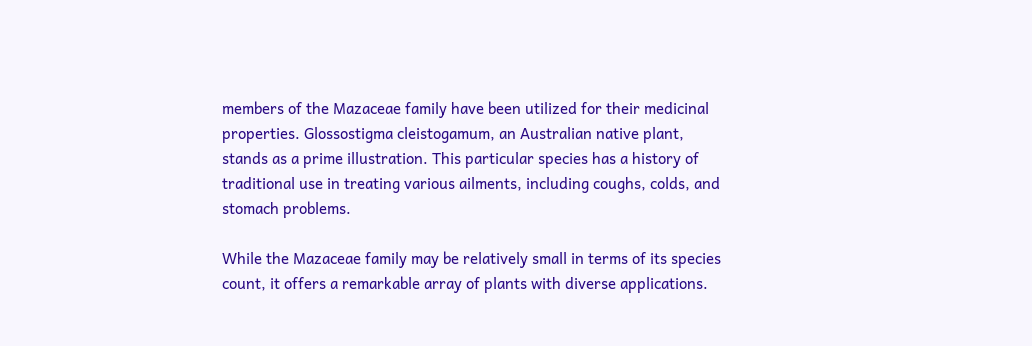members of the Mazaceae family have been utilized for their medicinal properties. Glossostigma cleistogamum, an Australian native plant, stands as a prime illustration. This particular species has a history of traditional use in treating various ailments, including coughs, colds, and stomach problems.

While the Mazaceae family may be relatively small in terms of its species count, it offers a remarkable array of plants with diverse applications.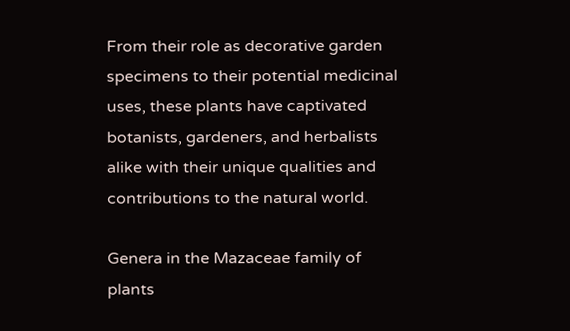From their role as decorative garden specimens to their potential medicinal uses, these plants have captivated botanists, gardeners, and herbalists alike with their unique qualities and contributions to the natural world.

Genera in the Mazaceae family of plants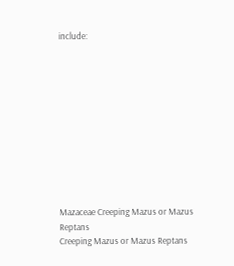include:











Mazaceae Creeping Mazus or Mazus Reptans
Creeping Mazus or Mazus Reptans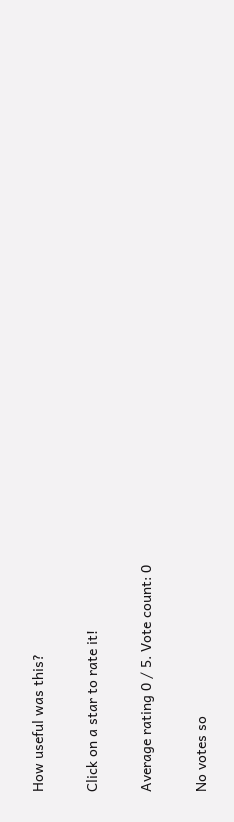How useful was this?

Click on a star to rate it!

Average rating 0 / 5. Vote count: 0

No votes so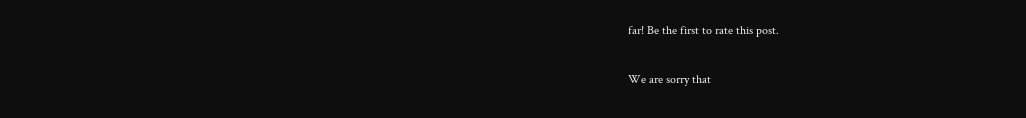far! Be the first to rate this post.

We are sorry that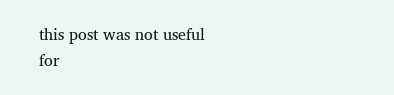this post was not useful for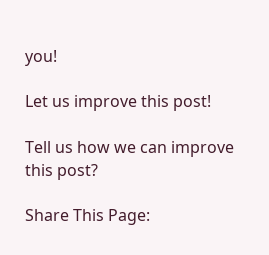you!

Let us improve this post!

Tell us how we can improve this post?

Share This Page: